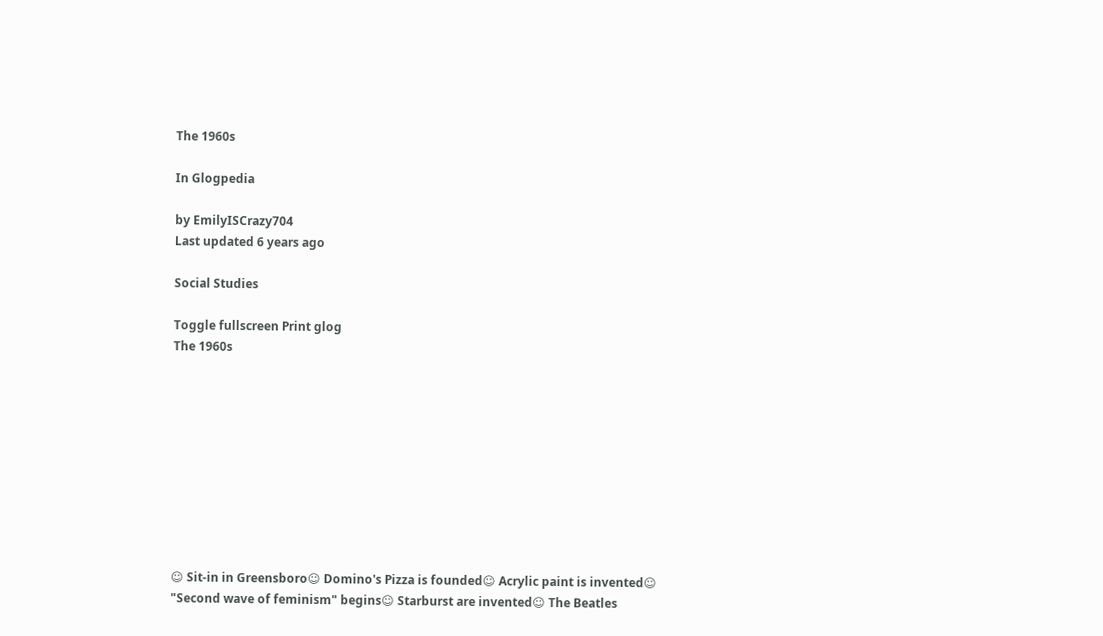The 1960s

In Glogpedia

by EmilyISCrazy704
Last updated 6 years ago

Social Studies

Toggle fullscreen Print glog
The 1960s










☺ Sit-in in Greensboro☺ Domino's Pizza is founded☺ Acrylic paint is invented☺ "Second wave of feminism" begins☺ Starburst are invented☺ The Beatles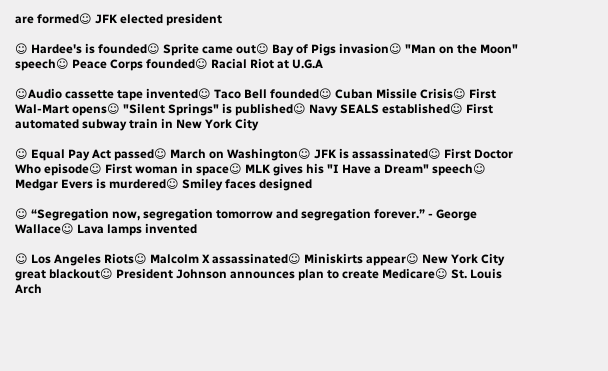are formed☺ JFK elected president

☺ Hardee's is founded☺ Sprite came out☺ Bay of Pigs invasion☺ "Man on the Moon" speech☺ Peace Corps founded☺ Racial Riot at U.G.A

☺Audio cassette tape invented☺ Taco Bell founded☺ Cuban Missile Crisis☺ First Wal-Mart opens☺ "Silent Springs" is published☺ Navy SEALS established☺ First automated subway train in New York City

☺ Equal Pay Act passed☺ March on Washington☺ JFK is assassinated☺ First Doctor Who episode☺ First woman in space☺ MLK gives his "I Have a Dream" speech☺ Medgar Evers is murdered☺ Smiley faces designed

☺ “Segregation now, segregation tomorrow and segregation forever.” - George Wallace☺ Lava lamps invented

☺ Los Angeles Riots☺ Malcolm X assassinated☺ Miniskirts appear☺ New York City great blackout☺ President Johnson announces plan to create Medicare☺ St. Louis Arch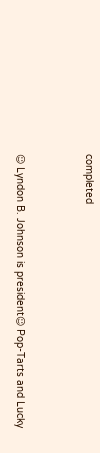completed


☺ Lyndon B. Johnson is president☺ Pop-Tarts and Lucky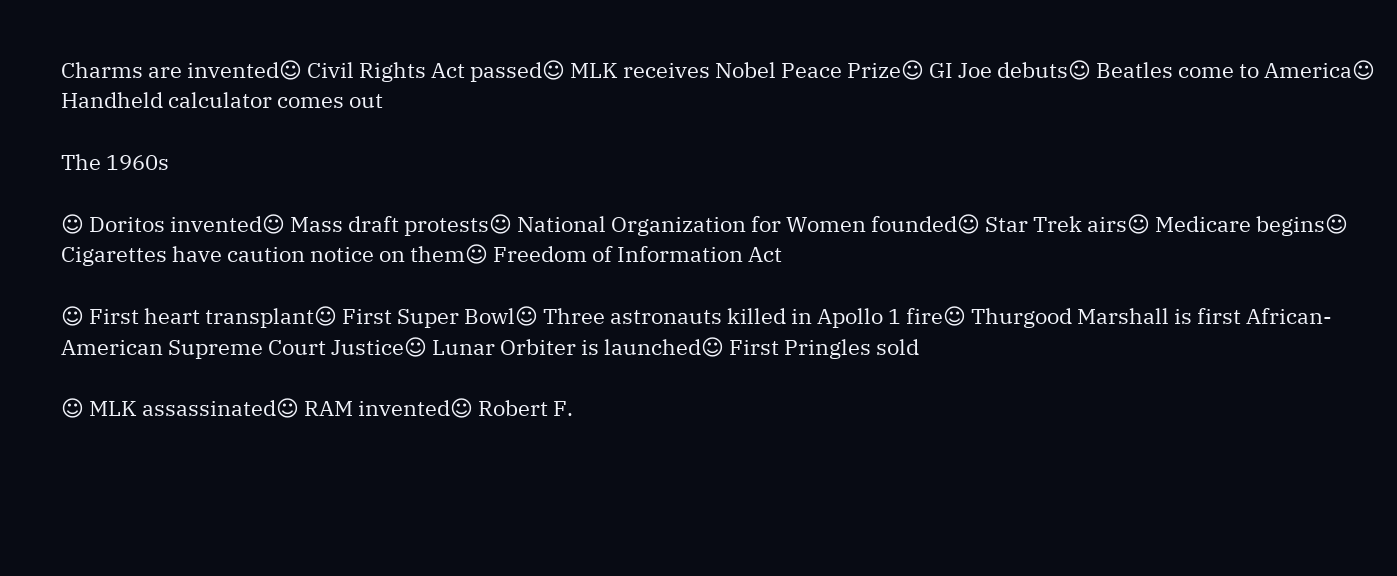Charms are invented☺ Civil Rights Act passed☺ MLK receives Nobel Peace Prize☺ GI Joe debuts☺ Beatles come to America☺ Handheld calculator comes out

The 1960s

☺ Doritos invented☺ Mass draft protests☺ National Organization for Women founded☺ Star Trek airs☺ Medicare begins☺ Cigarettes have caution notice on them☺ Freedom of Information Act

☺ First heart transplant☺ First Super Bowl☺ Three astronauts killed in Apollo 1 fire☺ Thurgood Marshall is first African-American Supreme Court Justice☺ Lunar Orbiter is launched☺ First Pringles sold

☺ MLK assassinated☺ RAM invented☺ Robert F.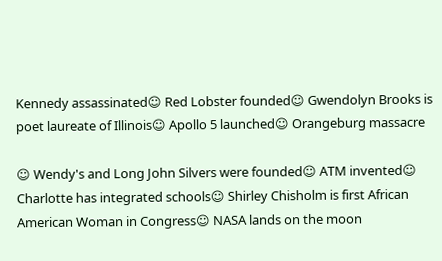Kennedy assassinated☺ Red Lobster founded☺ Gwendolyn Brooks is poet laureate of Illinois☺ Apollo 5 launched☺ Orangeburg massacre

☺ Wendy's and Long John Silvers were founded☺ ATM invented☺ Charlotte has integrated schools☺ Shirley Chisholm is first African American Woman in Congress☺ NASA lands on the moon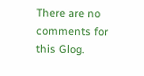There are no comments for this Glog.